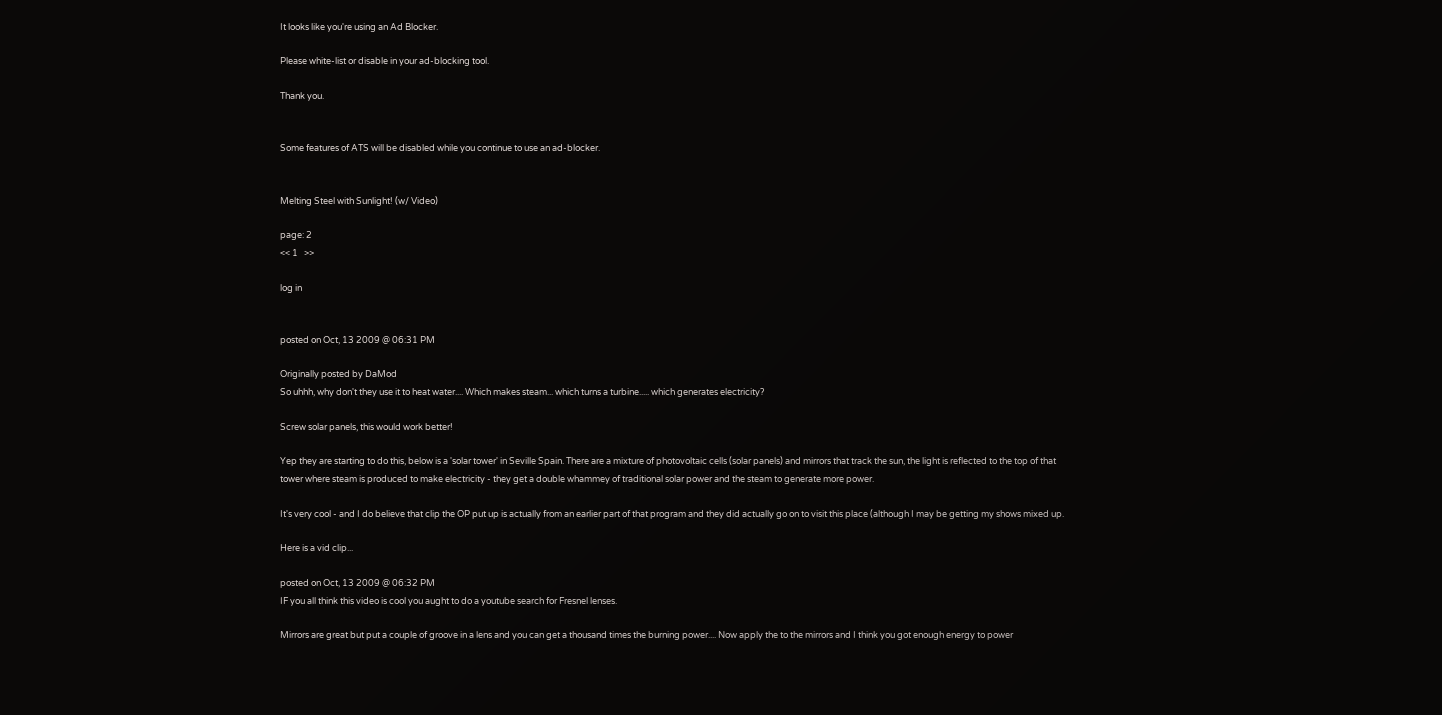It looks like you're using an Ad Blocker.

Please white-list or disable in your ad-blocking tool.

Thank you.


Some features of ATS will be disabled while you continue to use an ad-blocker.


Melting Steel with Sunlight! (w/ Video)

page: 2
<< 1   >>

log in


posted on Oct, 13 2009 @ 06:31 PM

Originally posted by DaMod
So uhhh, why don't they use it to heat water.... Which makes steam... which turns a turbine..... which generates electricity?

Screw solar panels, this would work better!

Yep they are starting to do this, below is a 'solar tower' in Seville Spain. There are a mixture of photovoltaic cells (solar panels) and mirrors that track the sun, the light is reflected to the top of that tower where steam is produced to make electricity - they get a double whammey of traditional solar power and the steam to generate more power.

It's very cool - and I do believe that clip the OP put up is actually from an earlier part of that program and they did actually go on to visit this place (although I may be getting my shows mixed up.

Here is a vid clip...

posted on Oct, 13 2009 @ 06:32 PM
IF you all think this video is cool you aught to do a youtube search for Fresnel lenses.

Mirrors are great but put a couple of groove in a lens and you can get a thousand times the burning power.... Now apply the to the mirrors and I think you got enough energy to power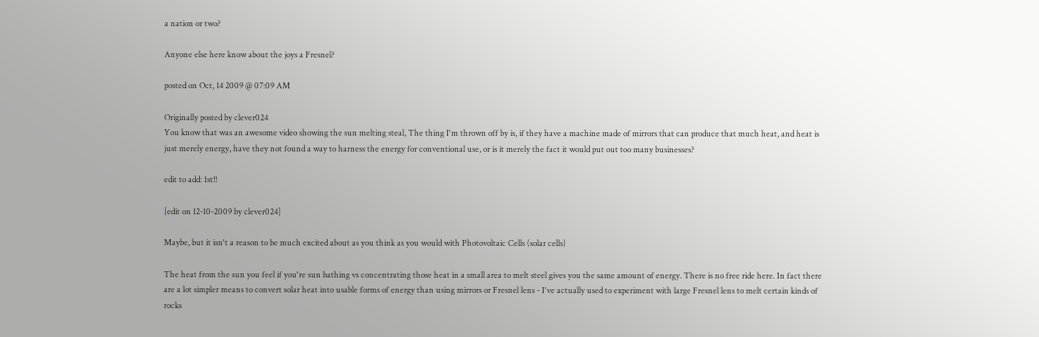a nation or two?

Anyone else here know about the joys a Fresnel?

posted on Oct, 14 2009 @ 07:09 AM

Originally posted by clever024
You know that was an awesome video showing the sun melting steal, The thing I'm thrown off by is, if they have a machine made of mirrors that can produce that much heat, and heat is just merely energy, have they not found a way to harness the energy for conventional use, or is it merely the fact it would put out too many businesses?

edit to add: 1st!!

[edit on 12-10-2009 by clever024]

Maybe, but it isn't a reason to be much excited about as you think as you would with Photovoltaic Cells (solar cells)

The heat from the sun you feel if you're sun bathing vs concentrating those heat in a small area to melt steel gives you the same amount of energy. There is no free ride here. In fact there are a lot simpler means to convert solar heat into usable forms of energy than using mirrors or Fresnel lens - I've actually used to experiment with large Fresnel lens to melt certain kinds of rocks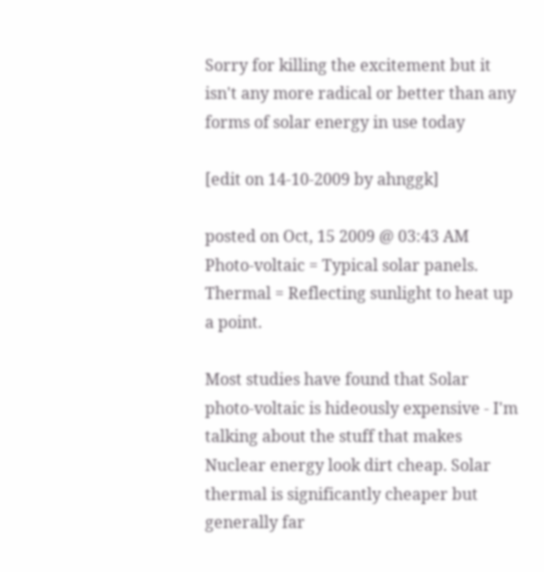Sorry for killing the excitement but it isn't any more radical or better than any forms of solar energy in use today

[edit on 14-10-2009 by ahnggk]

posted on Oct, 15 2009 @ 03:43 AM
Photo-voltaic = Typical solar panels.
Thermal = Reflecting sunlight to heat up a point.

Most studies have found that Solar photo-voltaic is hideously expensive - I'm talking about the stuff that makes Nuclear energy look dirt cheap. Solar thermal is significantly cheaper but generally far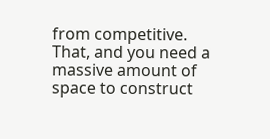from competitive. That, and you need a massive amount of space to construct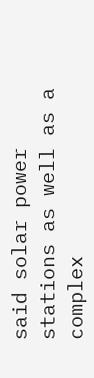said solar power stations as well as a complex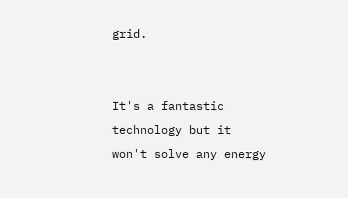grid.


It's a fantastic technology but it won't solve any energy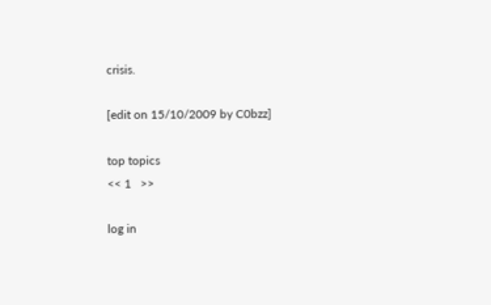crisis.

[edit on 15/10/2009 by C0bzz]

top topics
<< 1   >>

log in